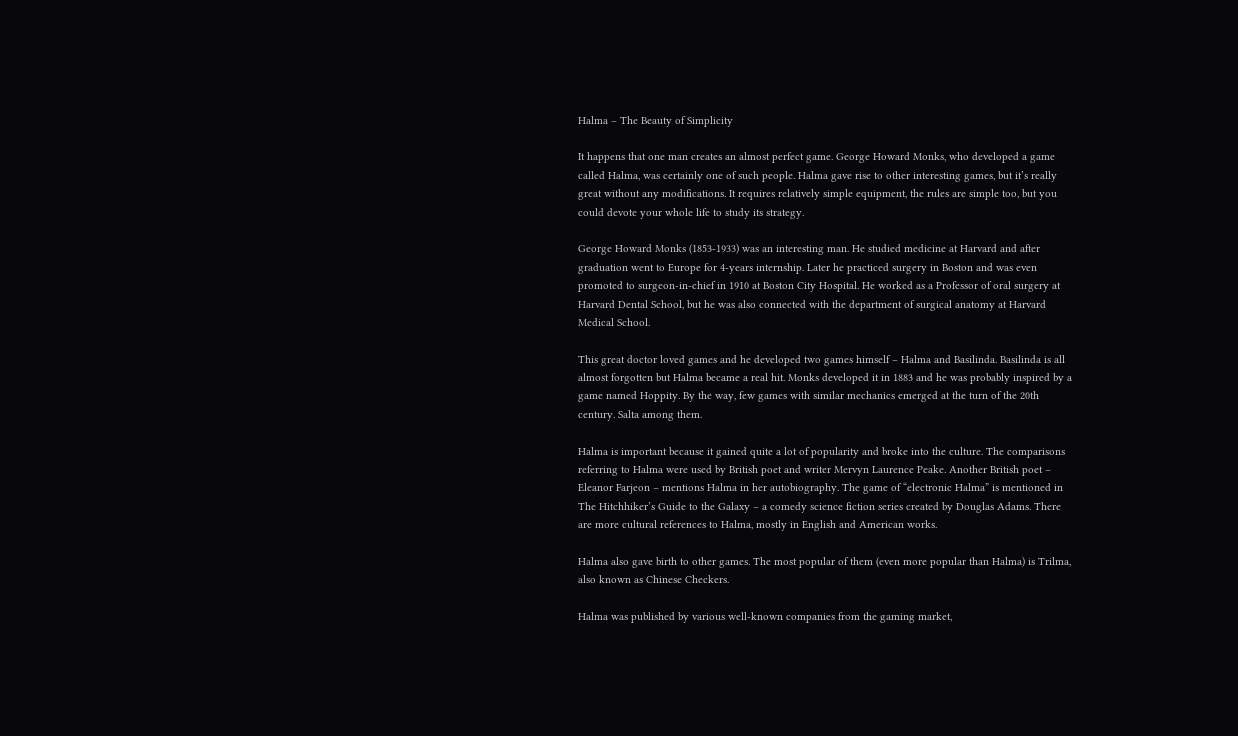Halma – The Beauty of Simplicity

It happens that one man creates an almost perfect game. George Howard Monks, who developed a game called Halma, was certainly one of such people. Halma gave rise to other interesting games, but it’s really great without any modifications. It requires relatively simple equipment, the rules are simple too, but you could devote your whole life to study its strategy.

George Howard Monks (1853-1933) was an interesting man. He studied medicine at Harvard and after graduation went to Europe for 4-years internship. Later he practiced surgery in Boston and was even promoted to surgeon-in-chief in 1910 at Boston City Hospital. He worked as a Professor of oral surgery at Harvard Dental School, but he was also connected with the department of surgical anatomy at Harvard Medical School.

This great doctor loved games and he developed two games himself – Halma and Basilinda. Basilinda is all almost forgotten but Halma became a real hit. Monks developed it in 1883 and he was probably inspired by a game named Hoppity. By the way, few games with similar mechanics emerged at the turn of the 20th century. Salta among them.

Halma is important because it gained quite a lot of popularity and broke into the culture. The comparisons referring to Halma were used by British poet and writer Mervyn Laurence Peake. Another British poet – Eleanor Farjeon – mentions Halma in her autobiography. The game of “electronic Halma” is mentioned in The Hitchhiker’s Guide to the Galaxy – a comedy science fiction series created by Douglas Adams. There are more cultural references to Halma, mostly in English and American works.

Halma also gave birth to other games. The most popular of them (even more popular than Halma) is Trilma, also known as Chinese Checkers.

Halma was published by various well-known companies from the gaming market,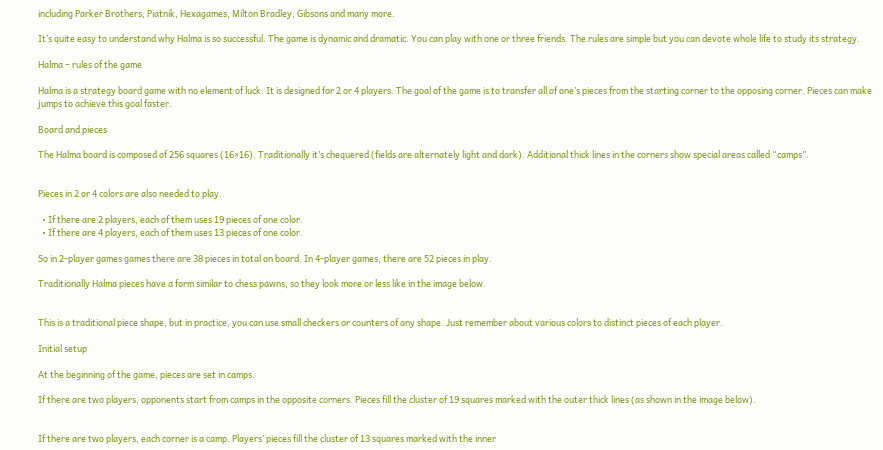including Parker Brothers, Piatnik, Hexagames, Milton Bradley, Gibsons and many more.

It’s quite easy to understand why Halma is so successful. The game is dynamic and dramatic. You can play with one or three friends. The rules are simple but you can devote whole life to study its strategy.

Halma – rules of the game

Halma is a strategy board game with no element of luck. It is designed for 2 or 4 players. The goal of the game is to transfer all of one’s pieces from the starting corner to the opposing corner. Pieces can make jumps to achieve this goal faster.

Board and pieces

The Halma board is composed of 256 squares (16×16). Traditionally it’s chequered (fields are alternately light and dark). Additional thick lines in the corners show special areas called “camps”.


Pieces in 2 or 4 colors are also needed to play.

  • If there are 2 players, each of them uses 19 pieces of one color.
  • If there are 4 players, each of them uses 13 pieces of one color.

So in 2-player games games there are 38 pieces in total on board. In 4-player games, there are 52 pieces in play.

Traditionally Halma pieces have a form similar to chess pawns, so they look more or less like in the image below.


This is a traditional piece shape, but in practice, you can use small checkers or counters of any shape. Just remember about various colors to distinct pieces of each player.

Initial setup

At the beginning of the game, pieces are set in camps.

If there are two players, opponents start from camps in the opposite corners. Pieces fill the cluster of 19 squares marked with the outer thick lines (as shown in the image below).


If there are two players, each corner is a camp. Players’ pieces fill the cluster of 13 squares marked with the inner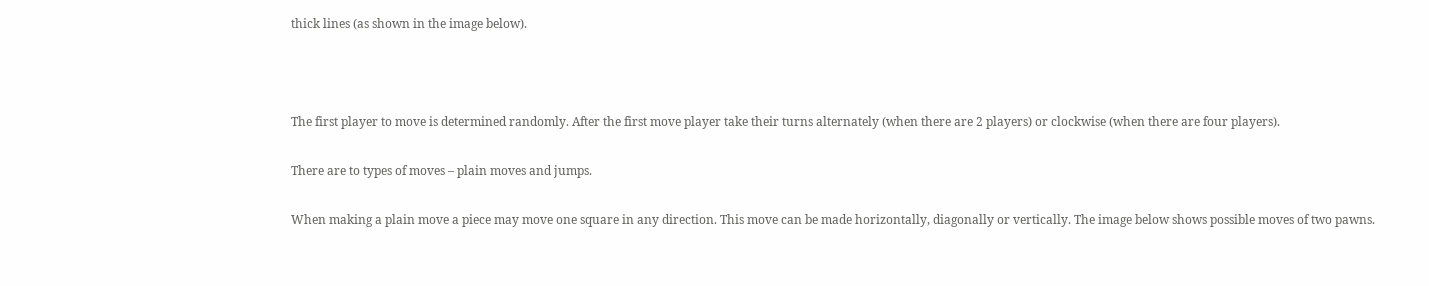thick lines (as shown in the image below).



The first player to move is determined randomly. After the first move player take their turns alternately (when there are 2 players) or clockwise (when there are four players).

There are to types of moves – plain moves and jumps.

When making a plain move a piece may move one square in any direction. This move can be made horizontally, diagonally or vertically. The image below shows possible moves of two pawns.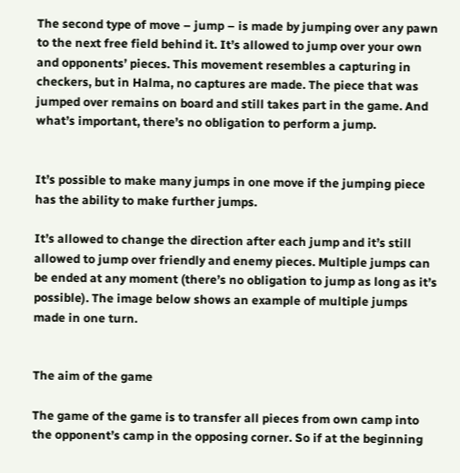The second type of move – jump – is made by jumping over any pawn to the next free field behind it. It’s allowed to jump over your own and opponents’ pieces. This movement resembles a capturing in checkers, but in Halma, no captures are made. The piece that was jumped over remains on board and still takes part in the game. And what’s important, there’s no obligation to perform a jump.


It’s possible to make many jumps in one move if the jumping piece has the ability to make further jumps.

It’s allowed to change the direction after each jump and it’s still allowed to jump over friendly and enemy pieces. Multiple jumps can be ended at any moment (there’s no obligation to jump as long as it’s possible). The image below shows an example of multiple jumps made in one turn.


The aim of the game

The game of the game is to transfer all pieces from own camp into the opponent’s camp in the opposing corner. So if at the beginning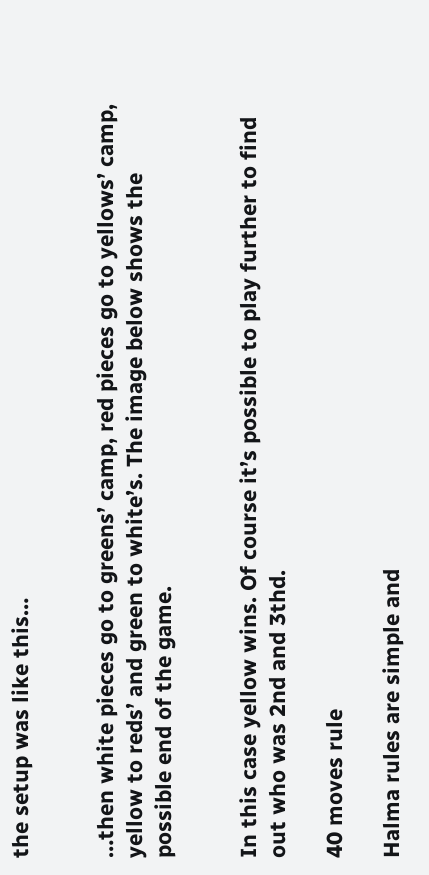the setup was like this…


…then white pieces go to greens’ camp, red pieces go to yellows’ camp, yellow to reds’ and green to white’s. The image below shows the possible end of the game.


In this case yellow wins. Of course it’s possible to play further to find out who was 2nd and 3thd.

40 moves rule

Halma rules are simple and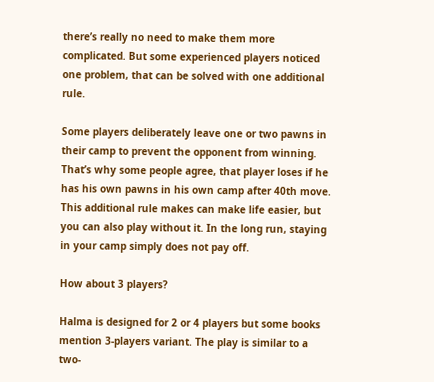there’s really no need to make them more complicated. But some experienced players noticed one problem, that can be solved with one additional rule.

Some players deliberately leave one or two pawns in their camp to prevent the opponent from winning. That’s why some people agree, that player loses if he has his own pawns in his own camp after 40th move. This additional rule makes can make life easier, but you can also play without it. In the long run, staying in your camp simply does not pay off.

How about 3 players?

Halma is designed for 2 or 4 players but some books mention 3-players variant. The play is similar to a two-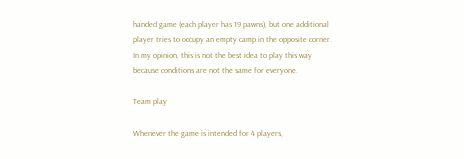handed game (each player has 19 pawns), but one additional player tries to occupy an empty camp in the opposite corner. In my opinion, this is not the best idea to play this way because conditions are not the same for everyone.

Team play

Whenever the game is intended for 4 players,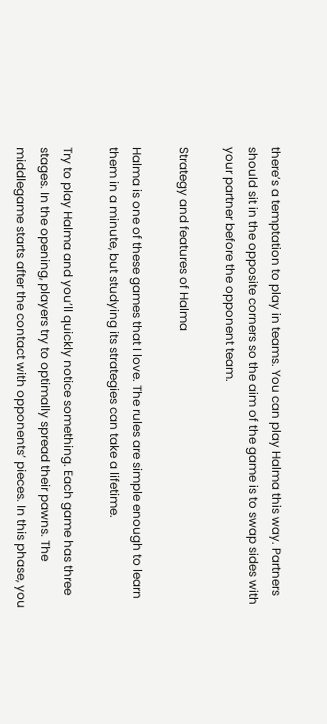there’s a temptation to play in teams. You can play Halma this way. Partners should sit in the opposite corners so the aim of the game is to swap sides with your partner before the opponent team.

Strategy and features of Halma

Halma is one of these games that I love. The rules are simple enough to learn them in a minute, but studying its strategies can take a lifetime.

Try to play Halma and you’ll quickly notice something. Each game has three stages. In the opening, players try to optimally spread their pawns. The middlegame starts after the contact with opponents’ pieces. In this phase, you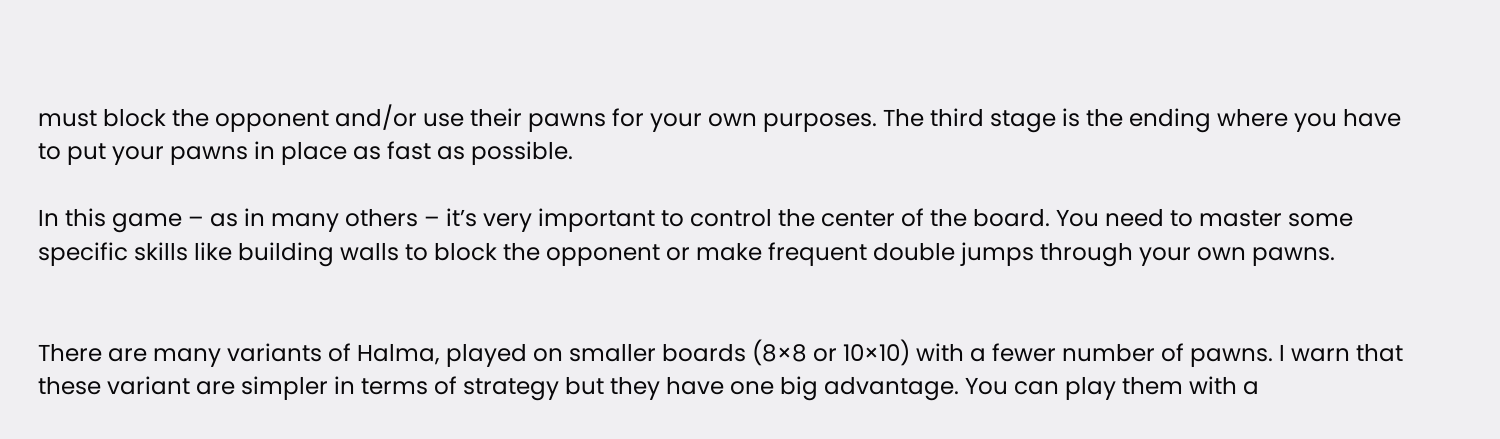must block the opponent and/or use their pawns for your own purposes. The third stage is the ending where you have to put your pawns in place as fast as possible.

In this game – as in many others – it’s very important to control the center of the board. You need to master some specific skills like building walls to block the opponent or make frequent double jumps through your own pawns.


There are many variants of Halma, played on smaller boards (8×8 or 10×10) with a fewer number of pawns. I warn that these variant are simpler in terms of strategy but they have one big advantage. You can play them with a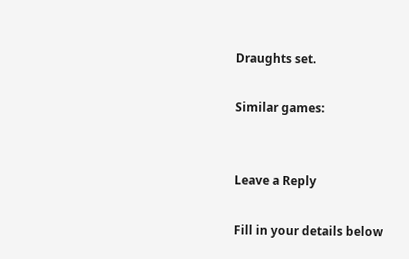Draughts set.

Similar games:


Leave a Reply

Fill in your details below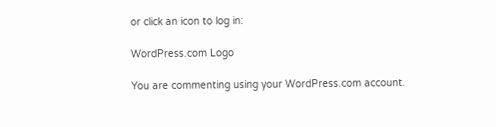or click an icon to log in:

WordPress.com Logo

You are commenting using your WordPress.com account.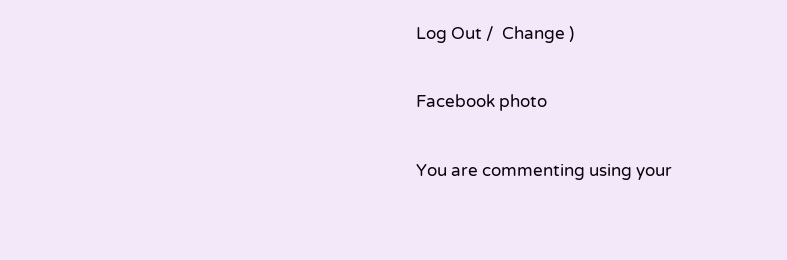Log Out /  Change )

Facebook photo

You are commenting using your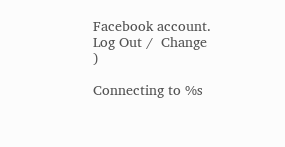Facebook account. Log Out /  Change )

Connecting to %s